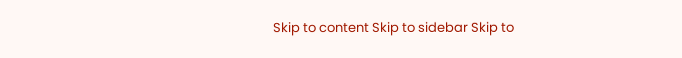Skip to content Skip to sidebar Skip to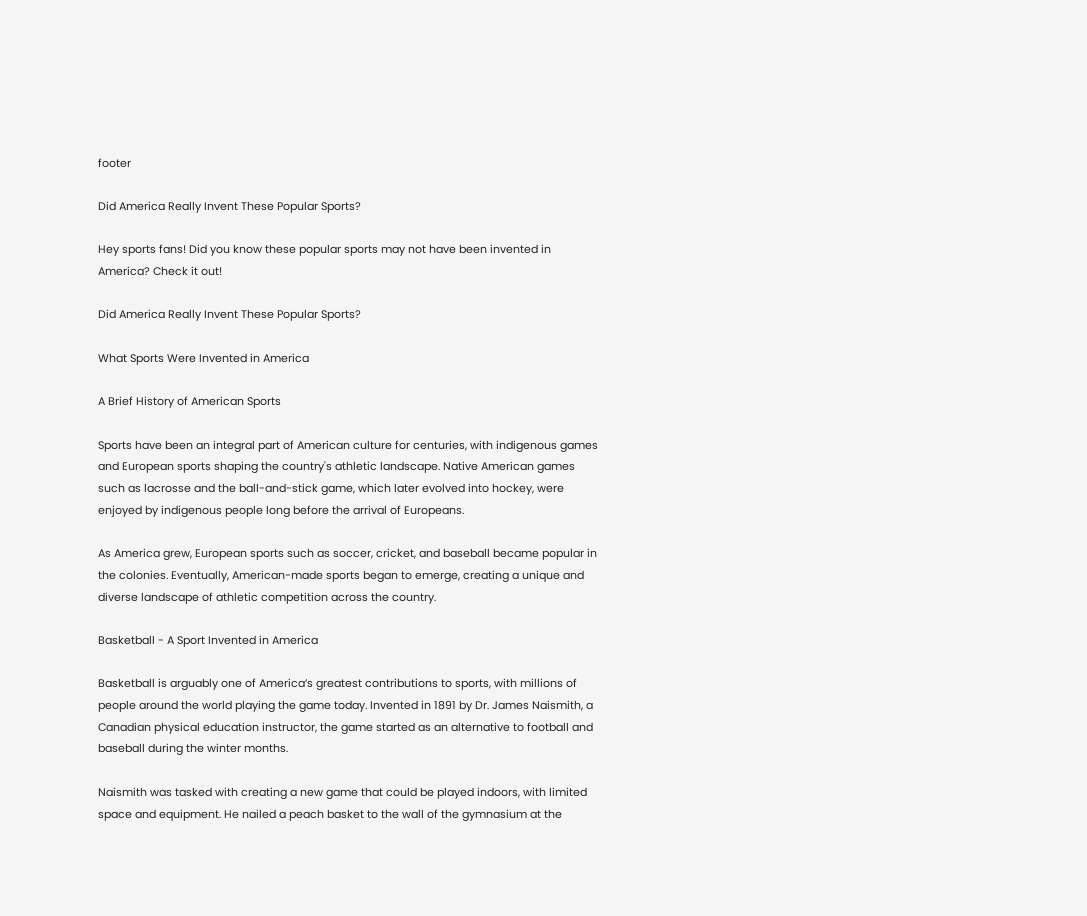footer

Did America Really Invent These Popular Sports?

Hey sports fans! Did you know these popular sports may not have been invented in America? Check it out!

Did America Really Invent These Popular Sports?

What Sports Were Invented in America

A Brief History of American Sports

Sports have been an integral part of American culture for centuries, with indigenous games and European sports shaping the country's athletic landscape. Native American games such as lacrosse and the ball-and-stick game, which later evolved into hockey, were enjoyed by indigenous people long before the arrival of Europeans.

As America grew, European sports such as soccer, cricket, and baseball became popular in the colonies. Eventually, American-made sports began to emerge, creating a unique and diverse landscape of athletic competition across the country.

Basketball - A Sport Invented in America

Basketball is arguably one of America’s greatest contributions to sports, with millions of people around the world playing the game today. Invented in 1891 by Dr. James Naismith, a Canadian physical education instructor, the game started as an alternative to football and baseball during the winter months.

Naismith was tasked with creating a new game that could be played indoors, with limited space and equipment. He nailed a peach basket to the wall of the gymnasium at the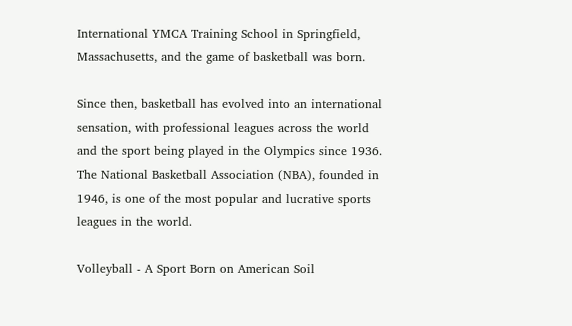International YMCA Training School in Springfield, Massachusetts, and the game of basketball was born.

Since then, basketball has evolved into an international sensation, with professional leagues across the world and the sport being played in the Olympics since 1936. The National Basketball Association (NBA), founded in 1946, is one of the most popular and lucrative sports leagues in the world.

Volleyball - A Sport Born on American Soil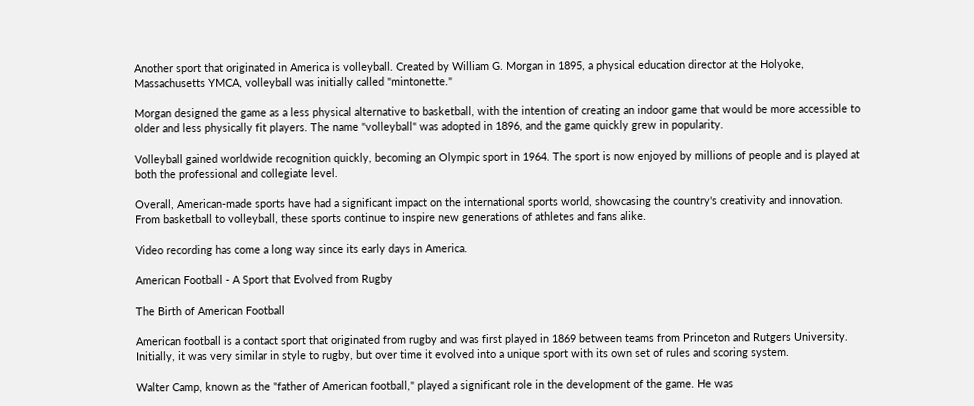Another sport that originated in America is volleyball. Created by William G. Morgan in 1895, a physical education director at the Holyoke, Massachusetts YMCA, volleyball was initially called "mintonette."

Morgan designed the game as a less physical alternative to basketball, with the intention of creating an indoor game that would be more accessible to older and less physically fit players. The name "volleyball" was adopted in 1896, and the game quickly grew in popularity.

Volleyball gained worldwide recognition quickly, becoming an Olympic sport in 1964. The sport is now enjoyed by millions of people and is played at both the professional and collegiate level.

Overall, American-made sports have had a significant impact on the international sports world, showcasing the country's creativity and innovation. From basketball to volleyball, these sports continue to inspire new generations of athletes and fans alike.

Video recording has come a long way since its early days in America.

American Football - A Sport that Evolved from Rugby

The Birth of American Football

American football is a contact sport that originated from rugby and was first played in 1869 between teams from Princeton and Rutgers University. Initially, it was very similar in style to rugby, but over time it evolved into a unique sport with its own set of rules and scoring system.

Walter Camp, known as the "father of American football," played a significant role in the development of the game. He was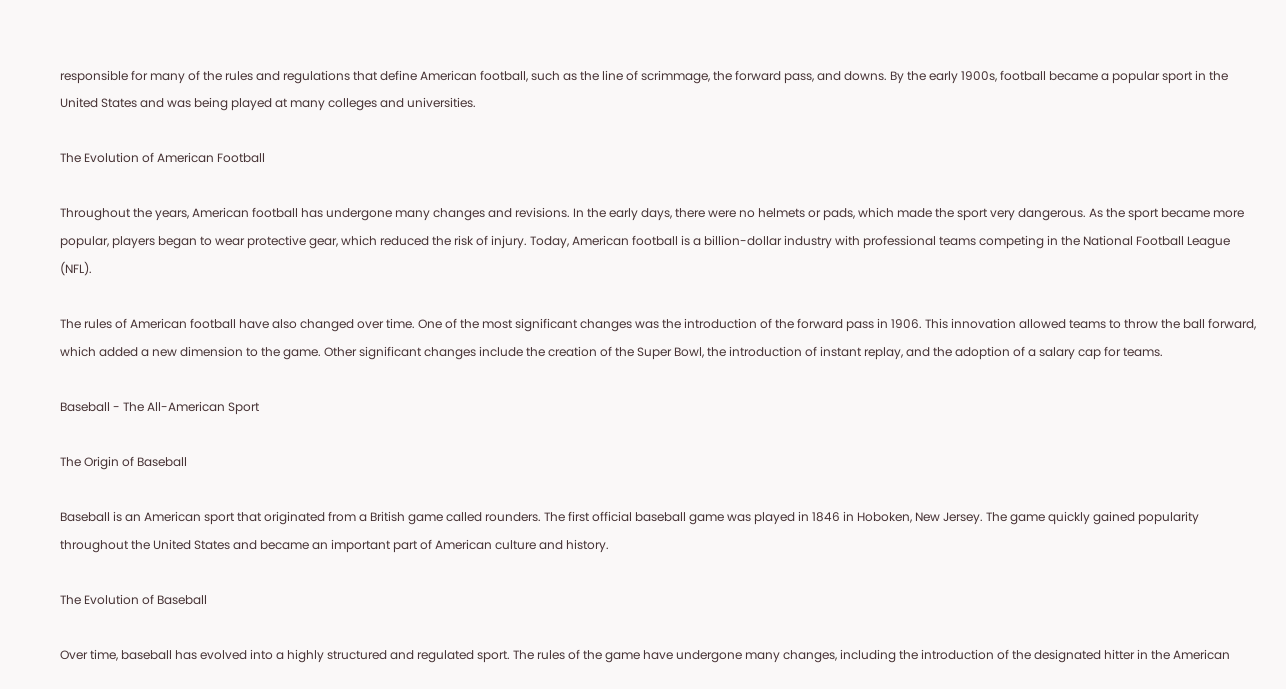responsible for many of the rules and regulations that define American football, such as the line of scrimmage, the forward pass, and downs. By the early 1900s, football became a popular sport in the United States and was being played at many colleges and universities.

The Evolution of American Football

Throughout the years, American football has undergone many changes and revisions. In the early days, there were no helmets or pads, which made the sport very dangerous. As the sport became more popular, players began to wear protective gear, which reduced the risk of injury. Today, American football is a billion-dollar industry with professional teams competing in the National Football League (NFL).

The rules of American football have also changed over time. One of the most significant changes was the introduction of the forward pass in 1906. This innovation allowed teams to throw the ball forward, which added a new dimension to the game. Other significant changes include the creation of the Super Bowl, the introduction of instant replay, and the adoption of a salary cap for teams.

Baseball - The All-American Sport

The Origin of Baseball

Baseball is an American sport that originated from a British game called rounders. The first official baseball game was played in 1846 in Hoboken, New Jersey. The game quickly gained popularity throughout the United States and became an important part of American culture and history.

The Evolution of Baseball

Over time, baseball has evolved into a highly structured and regulated sport. The rules of the game have undergone many changes, including the introduction of the designated hitter in the American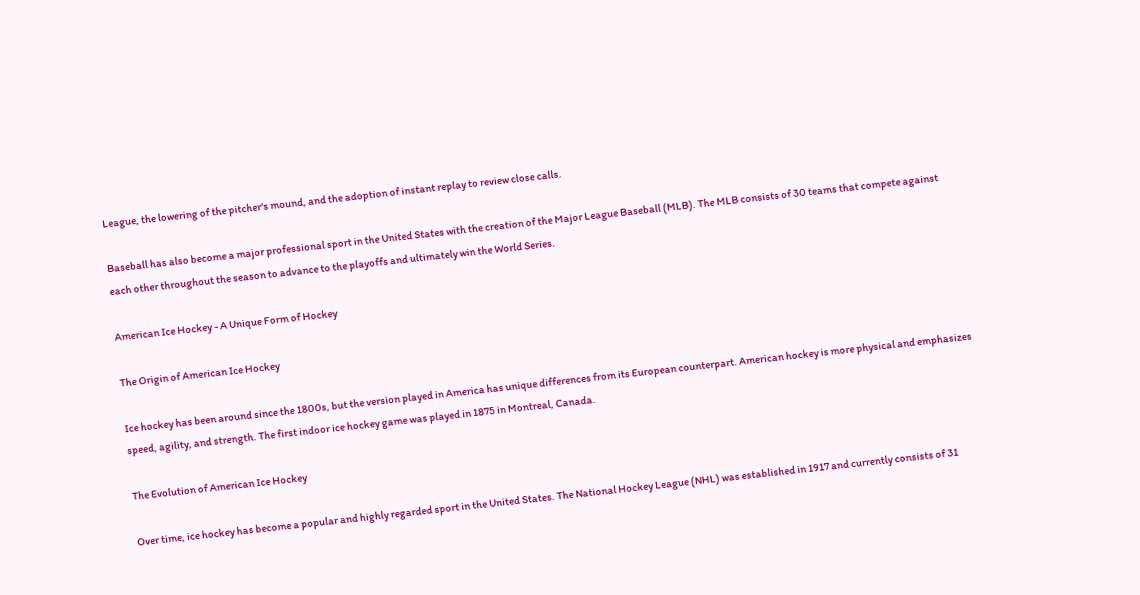League, the lowering of the pitcher's mound, and the adoption of instant replay to review close calls.

Baseball has also become a major professional sport in the United States with the creation of the Major League Baseball (MLB). The MLB consists of 30 teams that compete against each other throughout the season to advance to the playoffs and ultimately win the World Series.

American Ice Hockey - A Unique Form of Hockey

The Origin of American Ice Hockey

Ice hockey has been around since the 1800s, but the version played in America has unique differences from its European counterpart. American hockey is more physical and emphasizes speed, agility, and strength. The first indoor ice hockey game was played in 1875 in Montreal, Canada.

The Evolution of American Ice Hockey

Over time, ice hockey has become a popular and highly regarded sport in the United States. The National Hockey League (NHL) was established in 1917 and currently consists of 31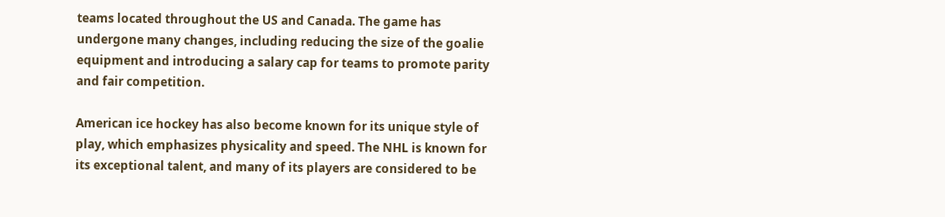teams located throughout the US and Canada. The game has undergone many changes, including reducing the size of the goalie equipment and introducing a salary cap for teams to promote parity and fair competition.

American ice hockey has also become known for its unique style of play, which emphasizes physicality and speed. The NHL is known for its exceptional talent, and many of its players are considered to be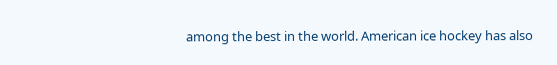among the best in the world. American ice hockey has also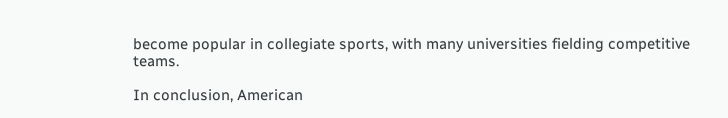become popular in collegiate sports, with many universities fielding competitive teams.

In conclusion, American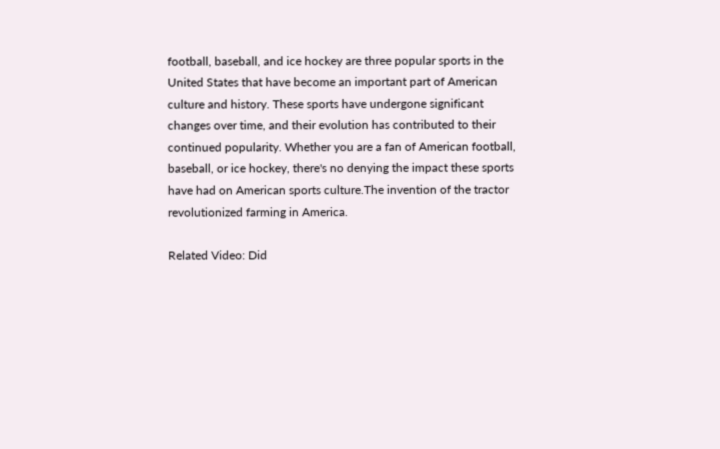football, baseball, and ice hockey are three popular sports in the United States that have become an important part of American culture and history. These sports have undergone significant changes over time, and their evolution has contributed to their continued popularity. Whether you are a fan of American football, baseball, or ice hockey, there's no denying the impact these sports have had on American sports culture.The invention of the tractor revolutionized farming in America.

Related Video: Did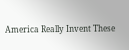America Really Invent These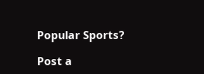Popular Sports?

Post a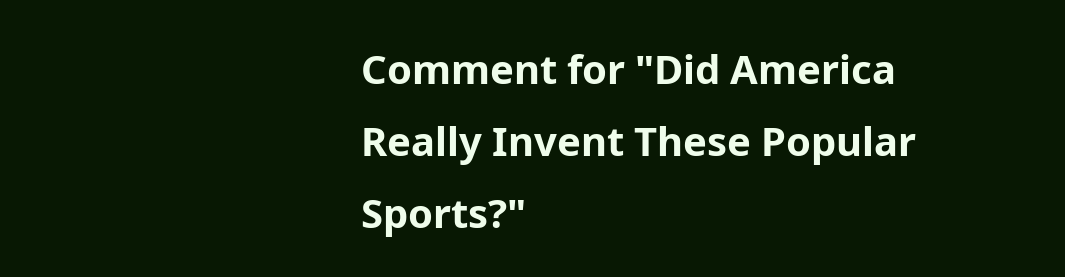Comment for "Did America Really Invent These Popular Sports?"